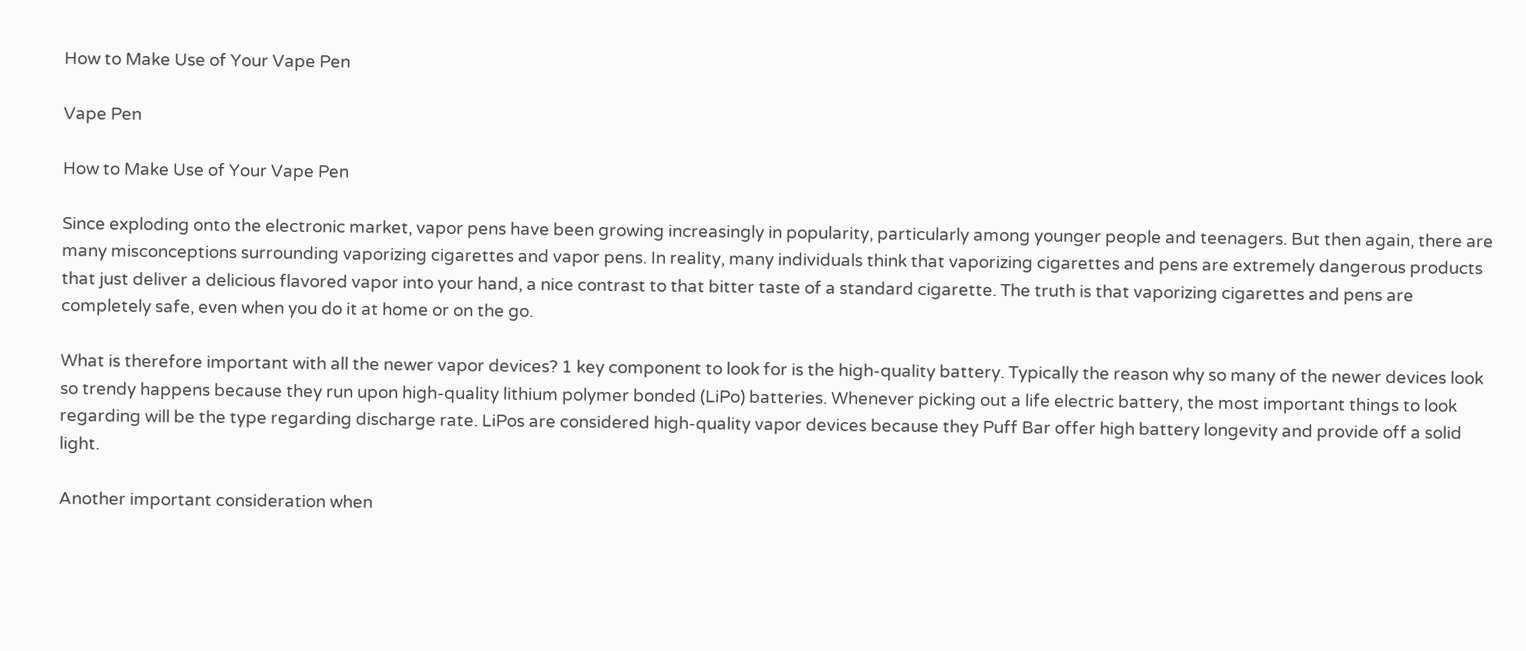How to Make Use of Your Vape Pen

Vape Pen

How to Make Use of Your Vape Pen

Since exploding onto the electronic market, vapor pens have been growing increasingly in popularity, particularly among younger people and teenagers. But then again, there are many misconceptions surrounding vaporizing cigarettes and vapor pens. In reality, many individuals think that vaporizing cigarettes and pens are extremely dangerous products that just deliver a delicious flavored vapor into your hand, a nice contrast to that bitter taste of a standard cigarette. The truth is that vaporizing cigarettes and pens are completely safe, even when you do it at home or on the go.

What is therefore important with all the newer vapor devices? 1 key component to look for is the high-quality battery. Typically the reason why so many of the newer devices look so trendy happens because they run upon high-quality lithium polymer bonded (LiPo) batteries. Whenever picking out a life electric battery, the most important things to look regarding will be the type regarding discharge rate. LiPos are considered high-quality vapor devices because they Puff Bar offer high battery longevity and provide off a solid light.

Another important consideration when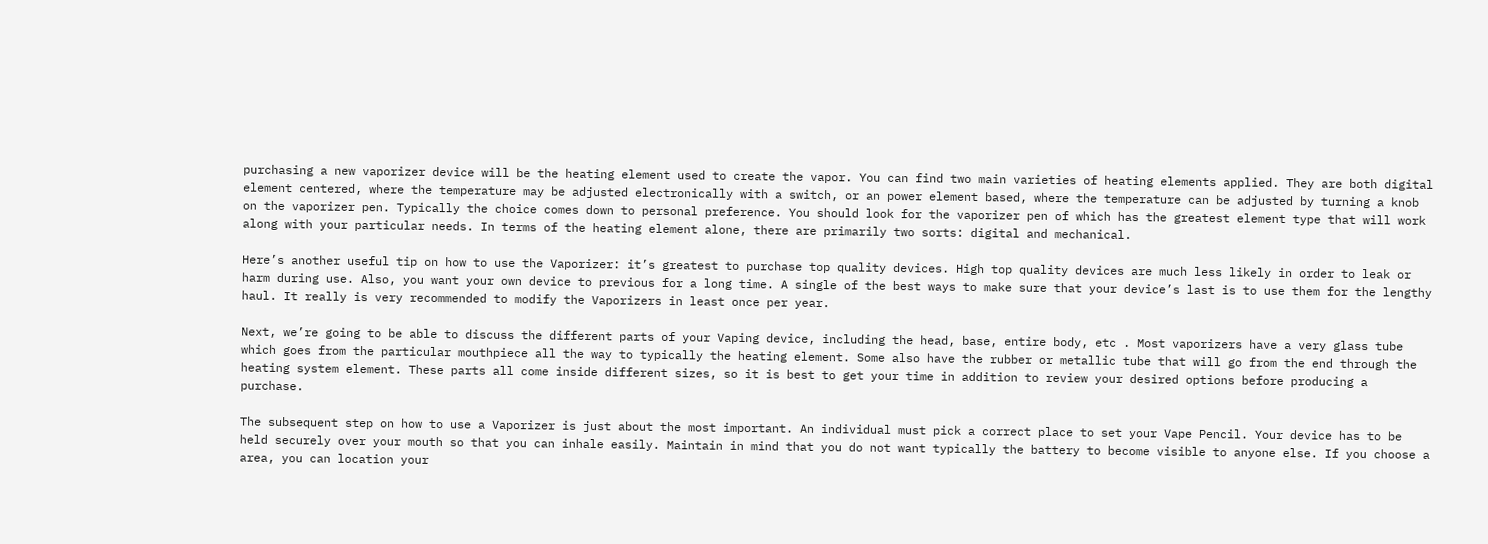purchasing a new vaporizer device will be the heating element used to create the vapor. You can find two main varieties of heating elements applied. They are both digital element centered, where the temperature may be adjusted electronically with a switch, or an power element based, where the temperature can be adjusted by turning a knob on the vaporizer pen. Typically the choice comes down to personal preference. You should look for the vaporizer pen of which has the greatest element type that will work along with your particular needs. In terms of the heating element alone, there are primarily two sorts: digital and mechanical.

Here’s another useful tip on how to use the Vaporizer: it’s greatest to purchase top quality devices. High top quality devices are much less likely in order to leak or harm during use. Also, you want your own device to previous for a long time. A single of the best ways to make sure that your device’s last is to use them for the lengthy haul. It really is very recommended to modify the Vaporizers in least once per year.

Next, we’re going to be able to discuss the different parts of your Vaping device, including the head, base, entire body, etc . Most vaporizers have a very glass tube which goes from the particular mouthpiece all the way to typically the heating element. Some also have the rubber or metallic tube that will go from the end through the heating system element. These parts all come inside different sizes, so it is best to get your time in addition to review your desired options before producing a purchase.

The subsequent step on how to use a Vaporizer is just about the most important. An individual must pick a correct place to set your Vape Pencil. Your device has to be held securely over your mouth so that you can inhale easily. Maintain in mind that you do not want typically the battery to become visible to anyone else. If you choose a area, you can location your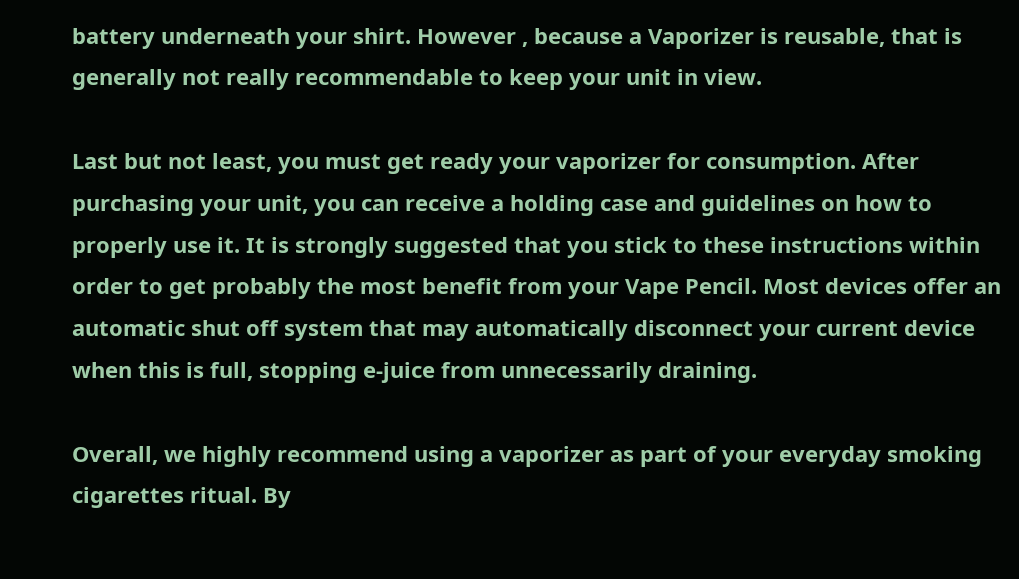battery underneath your shirt. However , because a Vaporizer is reusable, that is generally not really recommendable to keep your unit in view.

Last but not least, you must get ready your vaporizer for consumption. After purchasing your unit, you can receive a holding case and guidelines on how to properly use it. It is strongly suggested that you stick to these instructions within order to get probably the most benefit from your Vape Pencil. Most devices offer an automatic shut off system that may automatically disconnect your current device when this is full, stopping e-juice from unnecessarily draining.

Overall, we highly recommend using a vaporizer as part of your everyday smoking cigarettes ritual. By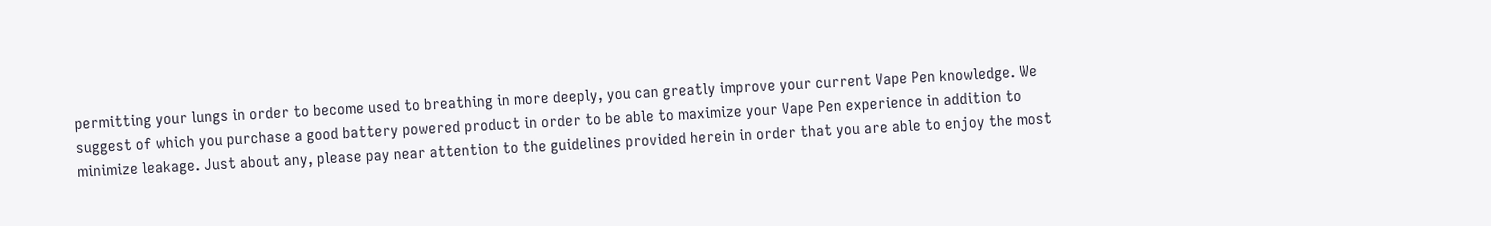permitting your lungs in order to become used to breathing in more deeply, you can greatly improve your current Vape Pen knowledge. We suggest of which you purchase a good battery powered product in order to be able to maximize your Vape Pen experience in addition to minimize leakage. Just about any, please pay near attention to the guidelines provided herein in order that you are able to enjoy the most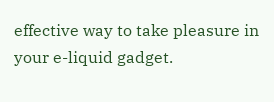effective way to take pleasure in your e-liquid gadget.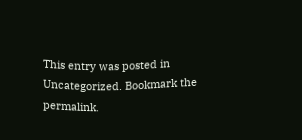This entry was posted in Uncategorized. Bookmark the permalink.